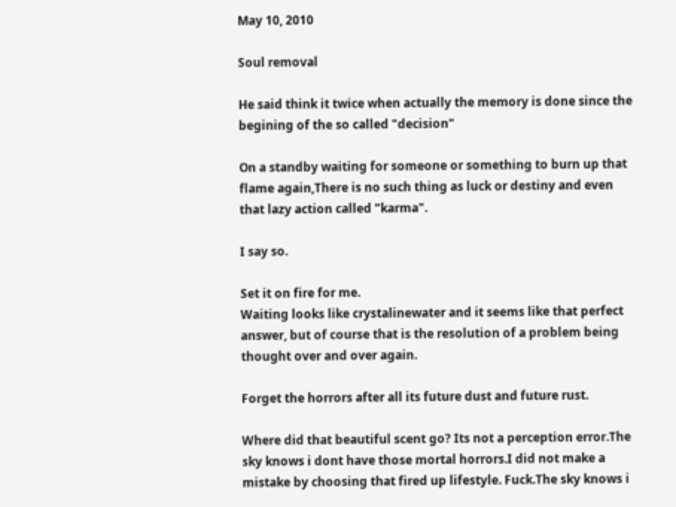May 10, 2010

Soul removal

He said think it twice when actually the memory is done since the begining of the so called "decision"

On a standby waiting for someone or something to burn up that flame again,There is no such thing as luck or destiny and even that lazy action called "karma".

I say so.

Set it on fire for me.
Waiting looks like crystalinewater and it seems like that perfect answer, but of course that is the resolution of a problem being thought over and over again.

Forget the horrors after all its future dust and future rust.

Where did that beautiful scent go? Its not a perception error.The sky knows i dont have those mortal horrors.I did not make a mistake by choosing that fired up lifestyle. Fuck.The sky knows i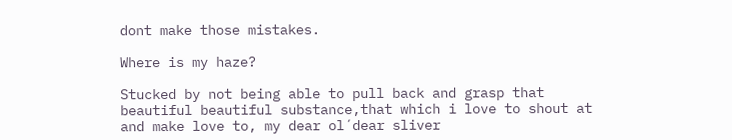dont make those mistakes.

Where is my haze?

Stucked by not being able to pull back and grasp that beautiful beautiful substance,that which i love to shout at and make love to, my dear ol´dear sliver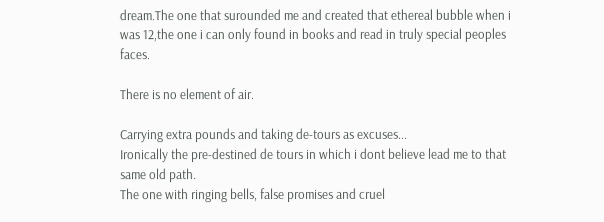dream.The one that surounded me and created that ethereal bubble when i was 12,the one i can only found in books and read in truly special peoples faces.

There is no element of air.

Carrying extra pounds and taking de-tours as excuses...
Ironically the pre-destined de tours in which i dont believe lead me to that same old path.
The one with ringing bells, false promises and cruel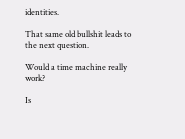identities.

That same old bullshit leads to the next question.

Would a time machine really work?

Is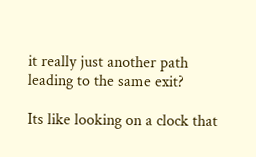it really just another path leading to the same exit?

Its like looking on a clock that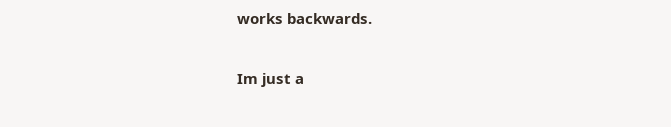works backwards.

Im just a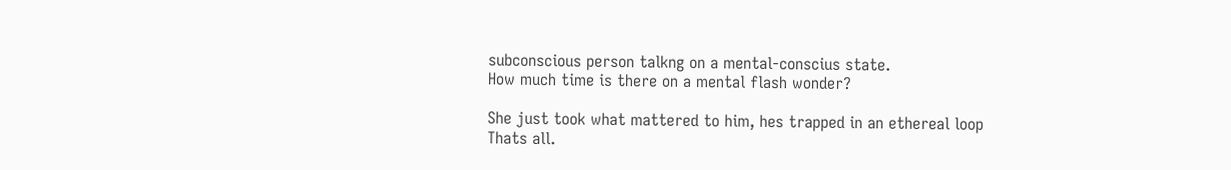subconscious person talkng on a mental-conscius state.
How much time is there on a mental flash wonder?

She just took what mattered to him, hes trapped in an ethereal loop
Thats all.